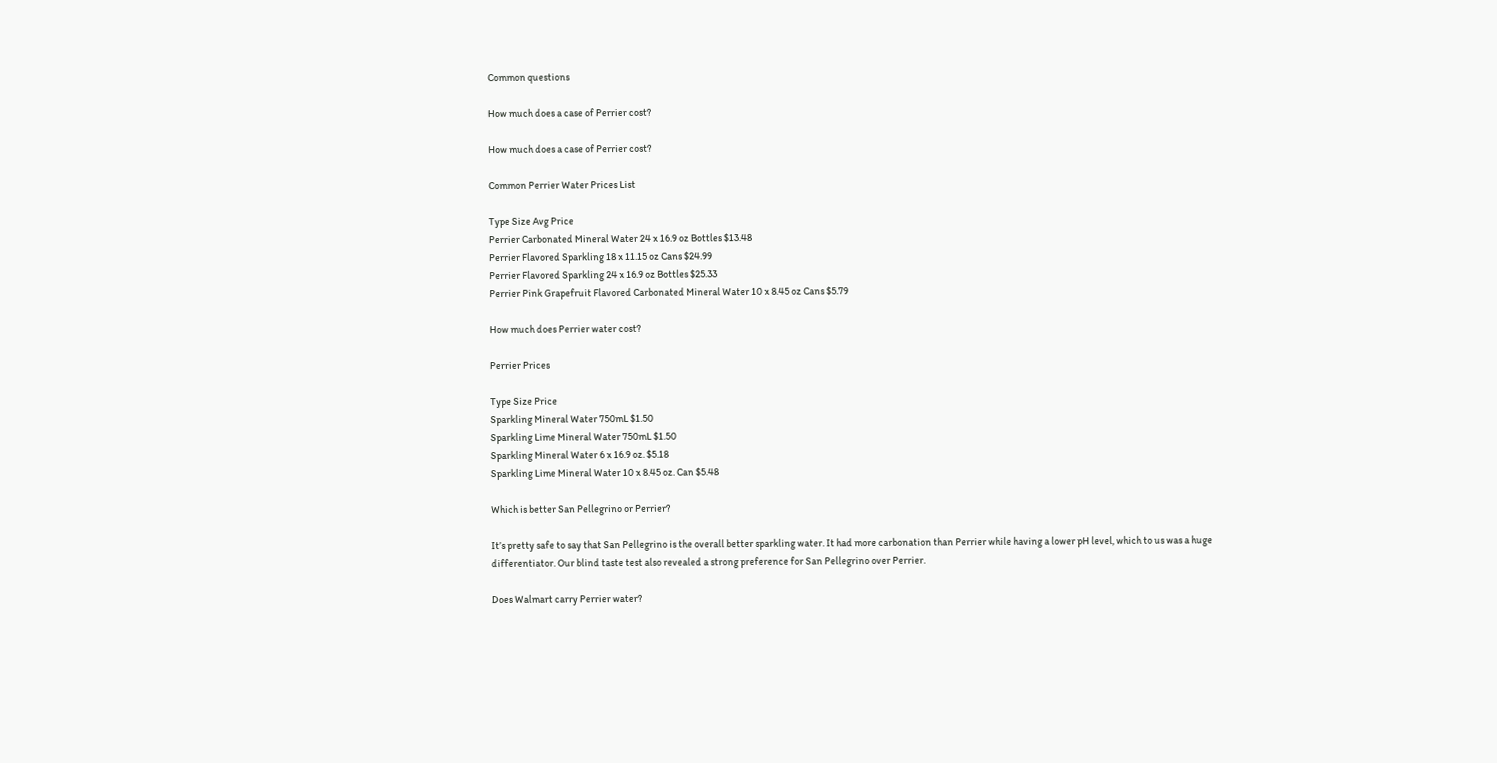Common questions

How much does a case of Perrier cost?

How much does a case of Perrier cost?

Common Perrier Water Prices List

Type Size Avg Price
Perrier Carbonated Mineral Water 24 x 16.9 oz Bottles $13.48
Perrier Flavored Sparkling 18 x 11.15 oz Cans $24.99
Perrier Flavored Sparkling 24 x 16.9 oz Bottles $25.33
Perrier Pink Grapefruit Flavored Carbonated Mineral Water 10 x 8.45 oz Cans $5.79

How much does Perrier water cost?

Perrier Prices

Type Size Price
Sparkling Mineral Water 750mL $1.50
Sparkling Lime Mineral Water 750mL $1.50
Sparkling Mineral Water 6 x 16.9 oz. $5.18
Sparkling Lime Mineral Water 10 x 8.45 oz. Can $5.48

Which is better San Pellegrino or Perrier?

It’s pretty safe to say that San Pellegrino is the overall better sparkling water. It had more carbonation than Perrier while having a lower pH level, which to us was a huge differentiator. Our blind taste test also revealed a strong preference for San Pellegrino over Perrier.

Does Walmart carry Perrier water?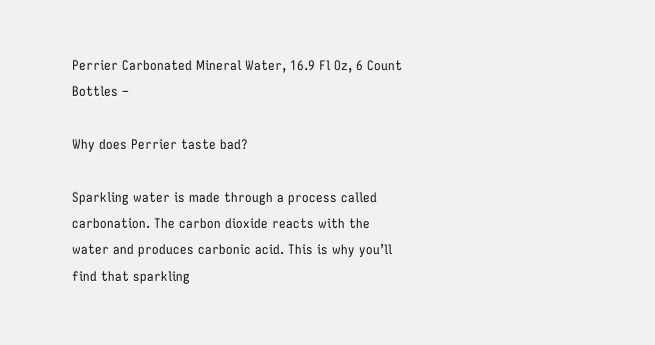Perrier Carbonated Mineral Water, 16.9 Fl Oz, 6 Count Bottles –

Why does Perrier taste bad?

Sparkling water is made through a process called carbonation. The carbon dioxide reacts with the water and produces carbonic acid. This is why you’ll find that sparkling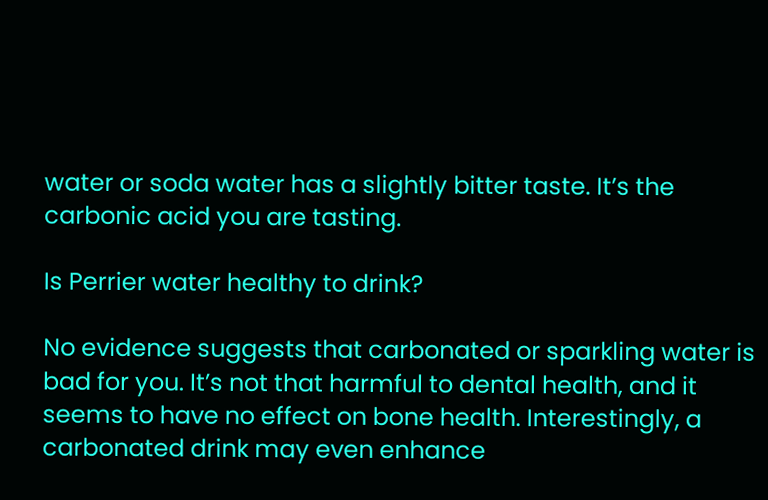water or soda water has a slightly bitter taste. It’s the carbonic acid you are tasting.

Is Perrier water healthy to drink?

No evidence suggests that carbonated or sparkling water is bad for you. It’s not that harmful to dental health, and it seems to have no effect on bone health. Interestingly, a carbonated drink may even enhance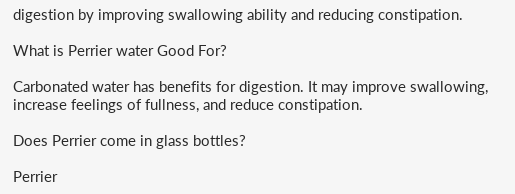digestion by improving swallowing ability and reducing constipation.

What is Perrier water Good For?

Carbonated water has benefits for digestion. It may improve swallowing, increase feelings of fullness, and reduce constipation.

Does Perrier come in glass bottles?

Perrier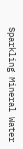Sparkling Mineral Water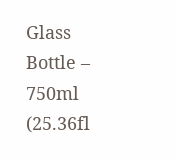Glass Bottle – 750ml (25.36fl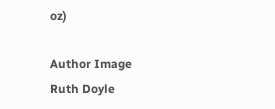oz)

Author Image
Ruth Doyle